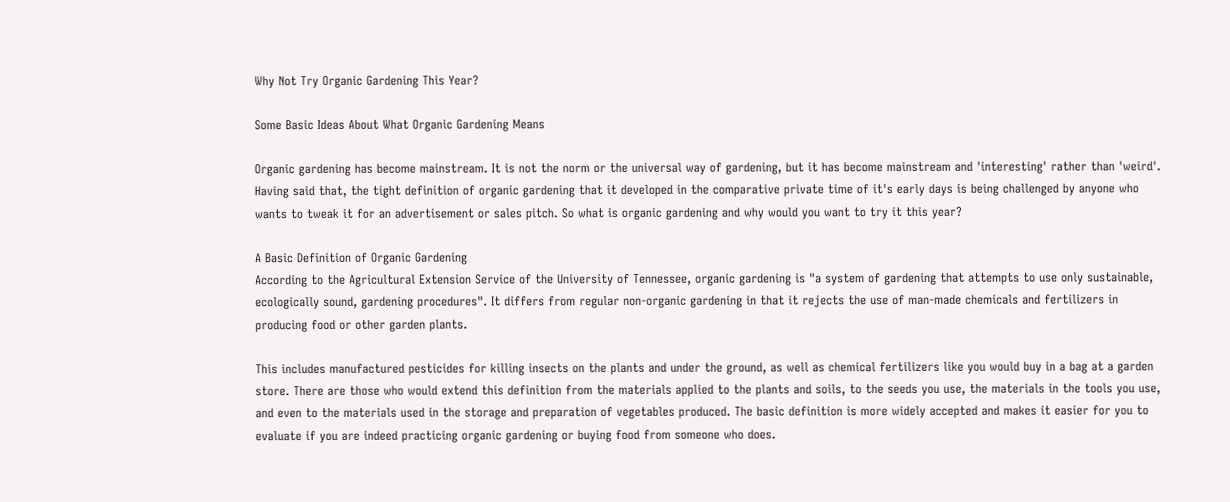Why Not Try Organic Gardening This Year?

Some Basic Ideas About What Organic Gardening Means

Organic gardening has become mainstream. It is not the norm or the universal way of gardening, but it has become mainstream and 'interesting' rather than 'weird'. Having said that, the tight definition of organic gardening that it developed in the comparative private time of it's early days is being challenged by anyone who wants to tweak it for an advertisement or sales pitch. So what is organic gardening and why would you want to try it this year?

A Basic Definition of Organic Gardening
According to the Agricultural Extension Service of the University of Tennessee, organic gardening is "a system of gardening that attempts to use only sustainable, ecologically sound, gardening procedures". It differs from regular non-organic gardening in that it rejects the use of man-made chemicals and fertilizers in producing food or other garden plants.

This includes manufactured pesticides for killing insects on the plants and under the ground, as well as chemical fertilizers like you would buy in a bag at a garden store. There are those who would extend this definition from the materials applied to the plants and soils, to the seeds you use, the materials in the tools you use, and even to the materials used in the storage and preparation of vegetables produced. The basic definition is more widely accepted and makes it easier for you to evaluate if you are indeed practicing organic gardening or buying food from someone who does.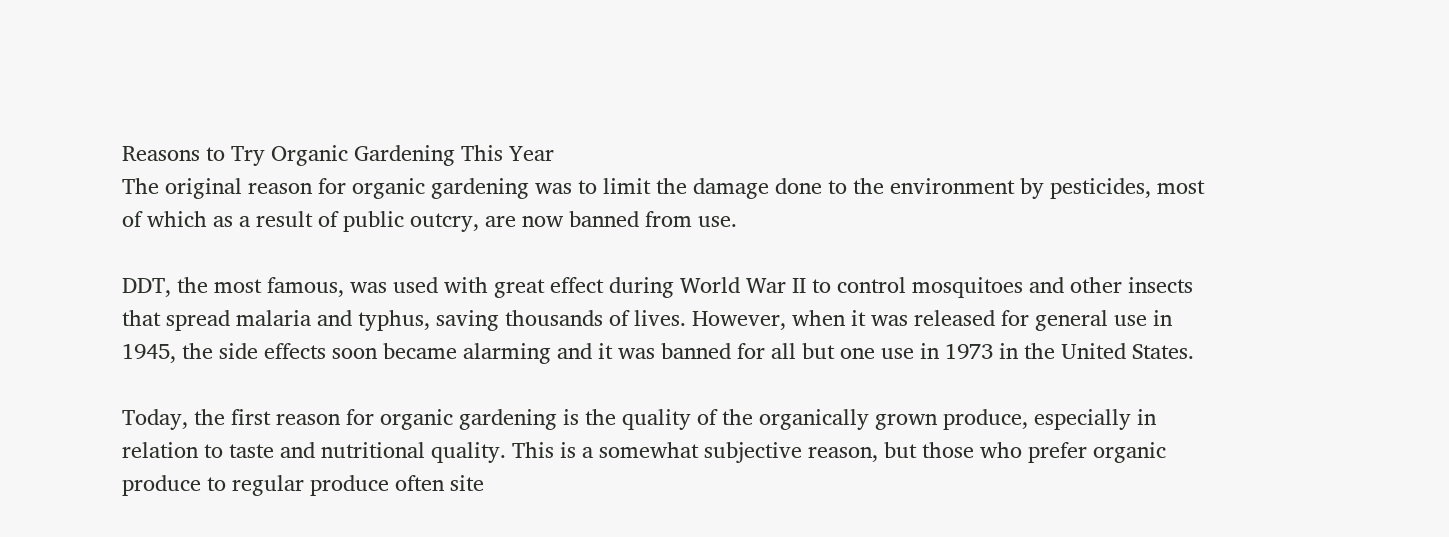Reasons to Try Organic Gardening This Year
The original reason for organic gardening was to limit the damage done to the environment by pesticides, most of which as a result of public outcry, are now banned from use.

DDT, the most famous, was used with great effect during World War II to control mosquitoes and other insects that spread malaria and typhus, saving thousands of lives. However, when it was released for general use in 1945, the side effects soon became alarming and it was banned for all but one use in 1973 in the United States.

Today, the first reason for organic gardening is the quality of the organically grown produce, especially in relation to taste and nutritional quality. This is a somewhat subjective reason, but those who prefer organic produce to regular produce often site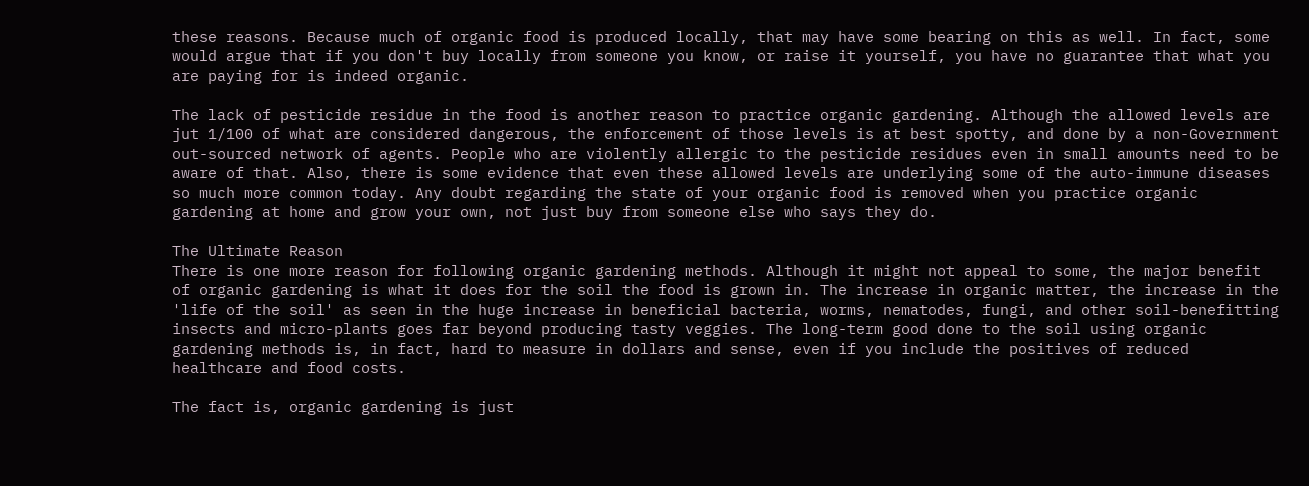these reasons. Because much of organic food is produced locally, that may have some bearing on this as well. In fact, some would argue that if you don't buy locally from someone you know, or raise it yourself, you have no guarantee that what you are paying for is indeed organic.

The lack of pesticide residue in the food is another reason to practice organic gardening. Although the allowed levels are jut 1/100 of what are considered dangerous, the enforcement of those levels is at best spotty, and done by a non-Government out-sourced network of agents. People who are violently allergic to the pesticide residues even in small amounts need to be aware of that. Also, there is some evidence that even these allowed levels are underlying some of the auto-immune diseases so much more common today. Any doubt regarding the state of your organic food is removed when you practice organic gardening at home and grow your own, not just buy from someone else who says they do.

The Ultimate Reason
There is one more reason for following organic gardening methods. Although it might not appeal to some, the major benefit of organic gardening is what it does for the soil the food is grown in. The increase in organic matter, the increase in the 'life of the soil' as seen in the huge increase in beneficial bacteria, worms, nematodes, fungi, and other soil-benefitting insects and micro-plants goes far beyond producing tasty veggies. The long-term good done to the soil using organic gardening methods is, in fact, hard to measure in dollars and sense, even if you include the positives of reduced healthcare and food costs.

The fact is, organic gardening is just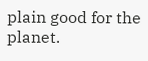plain good for the planet.